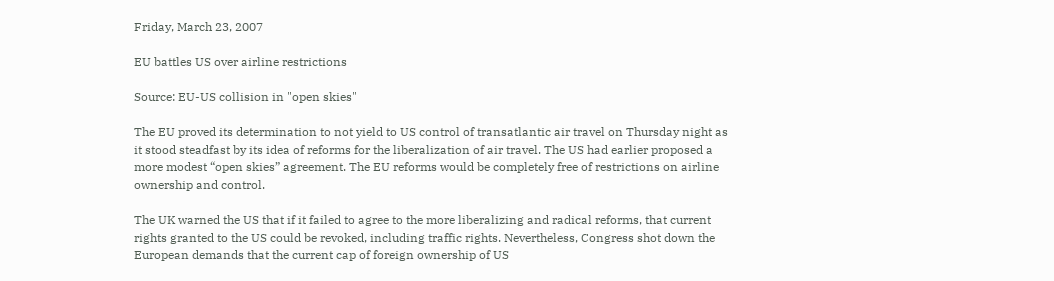Friday, March 23, 2007

EU battles US over airline restrictions

Source: EU-US collision in "open skies"

The EU proved its determination to not yield to US control of transatlantic air travel on Thursday night as it stood steadfast by its idea of reforms for the liberalization of air travel. The US had earlier proposed a more modest “open skies” agreement. The EU reforms would be completely free of restrictions on airline ownership and control.

The UK warned the US that if it failed to agree to the more liberalizing and radical reforms, that current rights granted to the US could be revoked, including traffic rights. Nevertheless, Congress shot down the European demands that the current cap of foreign ownership of US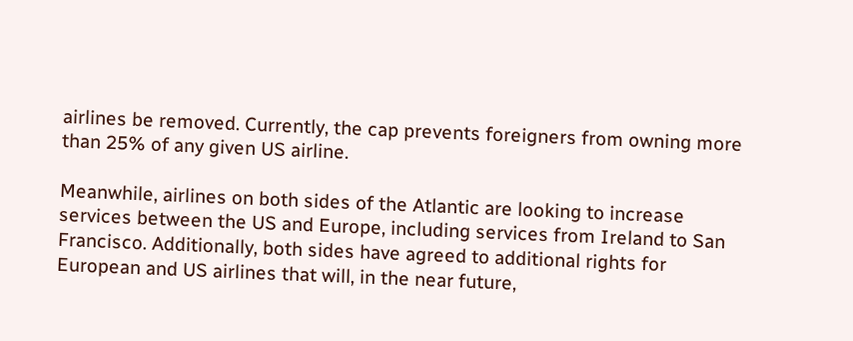airlines be removed. Currently, the cap prevents foreigners from owning more than 25% of any given US airline.

Meanwhile, airlines on both sides of the Atlantic are looking to increase services between the US and Europe, including services from Ireland to San Francisco. Additionally, both sides have agreed to additional rights for European and US airlines that will, in the near future,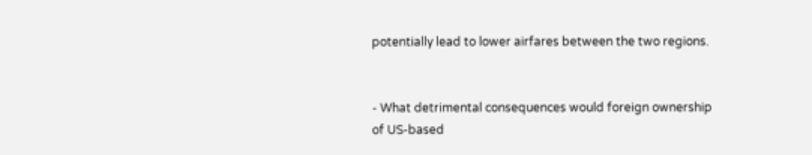potentially lead to lower airfares between the two regions.


- What detrimental consequences would foreign ownership of US-based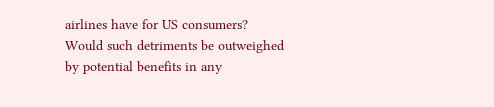airlines have for US consumers? Would such detriments be outweighed by potential benefits in any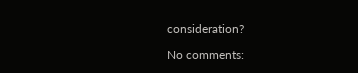consideration?

No comments: